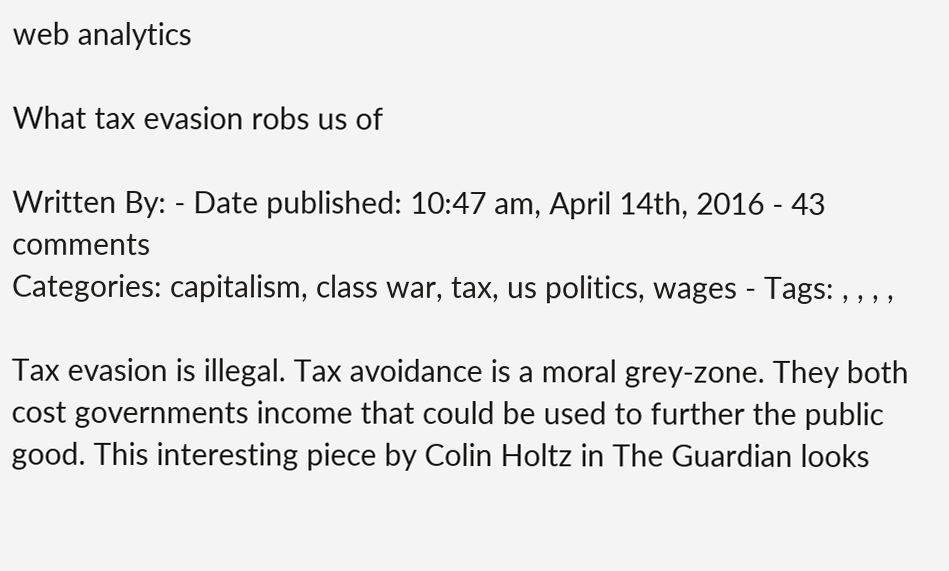web analytics

What tax evasion robs us of

Written By: - Date published: 10:47 am, April 14th, 2016 - 43 comments
Categories: capitalism, class war, tax, us politics, wages - Tags: , , , ,

Tax evasion is illegal. Tax avoidance is a moral grey-zone. They both cost governments income that could be used to further the public good. This interesting piece by Colin Holtz in The Guardian looks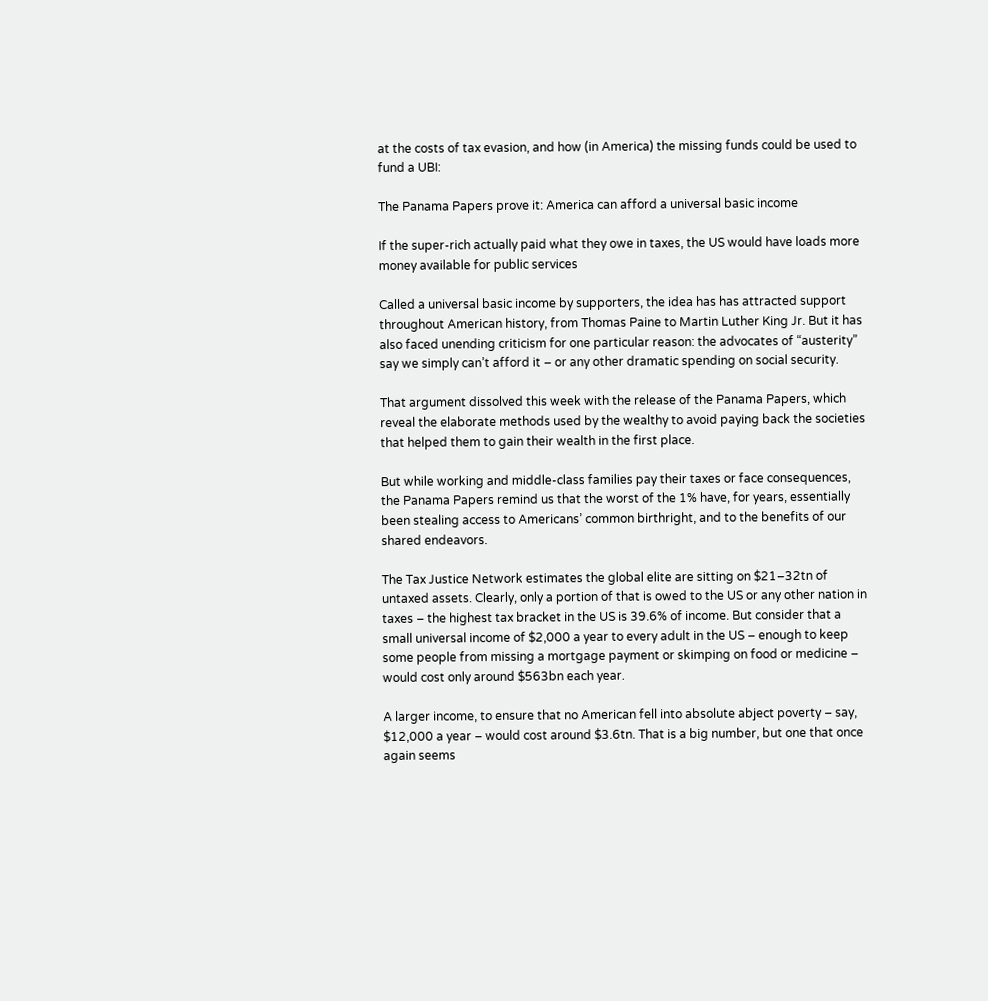at the costs of tax evasion, and how (in America) the missing funds could be used to fund a UBI:

The Panama Papers prove it: America can afford a universal basic income

If the super-rich actually paid what they owe in taxes, the US would have loads more money available for public services

Called a universal basic income by supporters, the idea has has attracted support throughout American history, from Thomas Paine to Martin Luther King Jr. But it has also faced unending criticism for one particular reason: the advocates of “austerity” say we simply can’t afford it – or any other dramatic spending on social security.

That argument dissolved this week with the release of the Panama Papers, which reveal the elaborate methods used by the wealthy to avoid paying back the societies that helped them to gain their wealth in the first place.

But while working and middle-class families pay their taxes or face consequences, the Panama Papers remind us that the worst of the 1% have, for years, essentially been stealing access to Americans’ common birthright, and to the benefits of our shared endeavors.

The Tax Justice Network estimates the global elite are sitting on $21–32tn of untaxed assets. Clearly, only a portion of that is owed to the US or any other nation in taxes – the highest tax bracket in the US is 39.6% of income. But consider that a small universal income of $2,000 a year to every adult in the US – enough to keep some people from missing a mortgage payment or skimping on food or medicine – would cost only around $563bn each year.

A larger income, to ensure that no American fell into absolute abject poverty – say, $12,000 a year – would cost around $3.6tn. That is a big number, but one that once again seems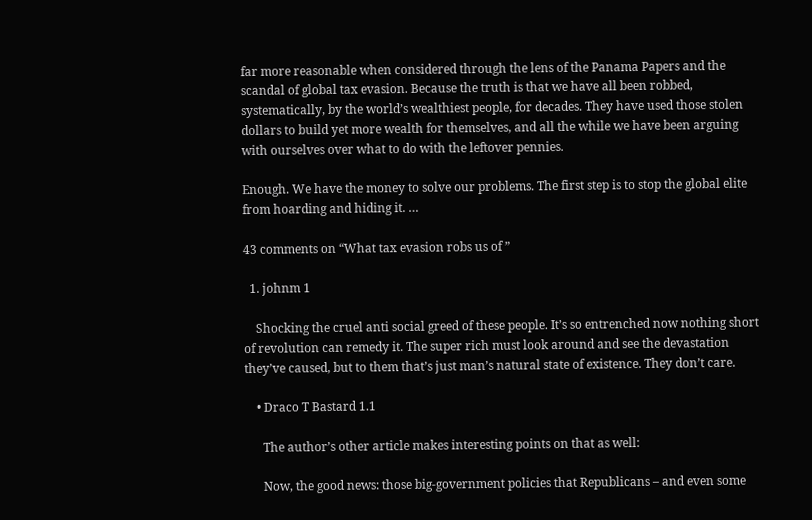far more reasonable when considered through the lens of the Panama Papers and the scandal of global tax evasion. Because the truth is that we have all been robbed, systematically, by the world’s wealthiest people, for decades. They have used those stolen dollars to build yet more wealth for themselves, and all the while we have been arguing with ourselves over what to do with the leftover pennies.

Enough. We have the money to solve our problems. The first step is to stop the global elite from hoarding and hiding it. …

43 comments on “What tax evasion robs us of ”

  1. johnm 1

    Shocking the cruel anti social greed of these people. It’s so entrenched now nothing short of revolution can remedy it. The super rich must look around and see the devastation they’ve caused, but to them that’s just man’s natural state of existence. They don’t care.

    • Draco T Bastard 1.1

      The author’s other article makes interesting points on that as well:

      Now, the good news: those big-government policies that Republicans – and even some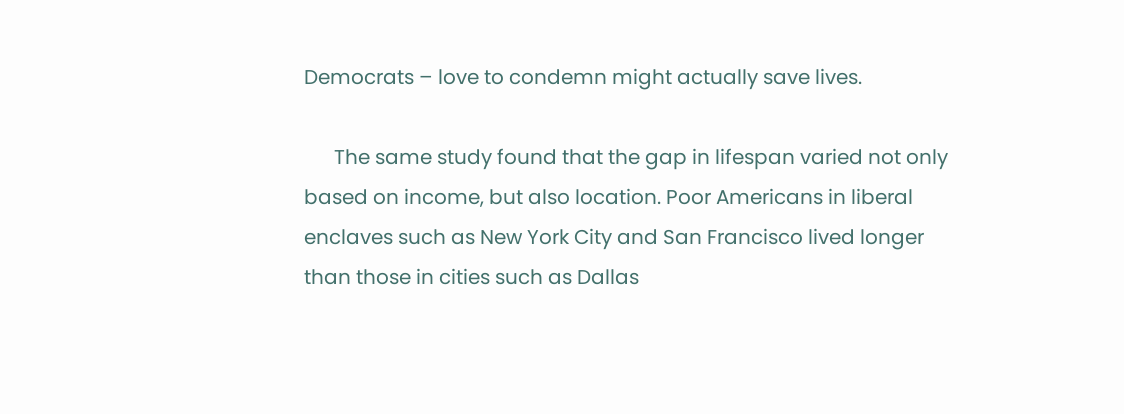Democrats – love to condemn might actually save lives.

      The same study found that the gap in lifespan varied not only based on income, but also location. Poor Americans in liberal enclaves such as New York City and San Francisco lived longer than those in cities such as Dallas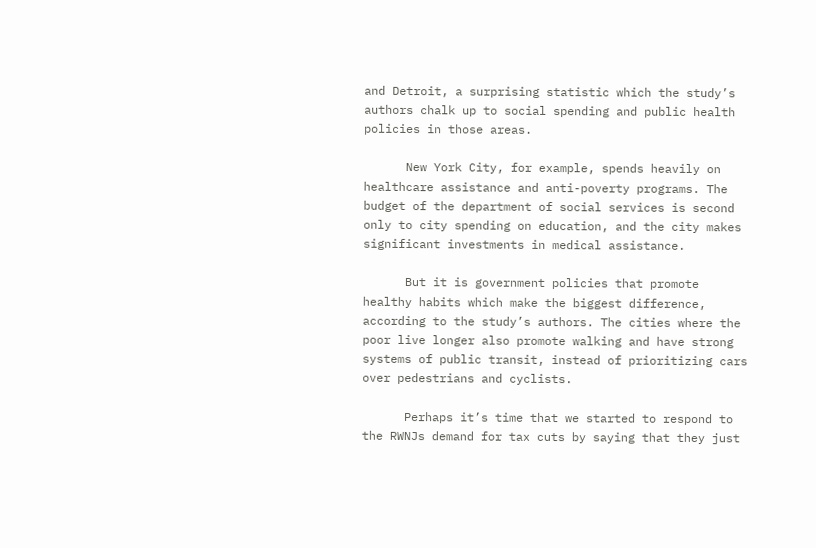and Detroit, a surprising statistic which the study’s authors chalk up to social spending and public health policies in those areas.

      New York City, for example, spends heavily on healthcare assistance and anti-poverty programs. The budget of the department of social services is second only to city spending on education, and the city makes significant investments in medical assistance.

      But it is government policies that promote healthy habits which make the biggest difference, according to the study’s authors. The cities where the poor live longer also promote walking and have strong systems of public transit, instead of prioritizing cars over pedestrians and cyclists.

      Perhaps it’s time that we started to respond to the RWNJs demand for tax cuts by saying that they just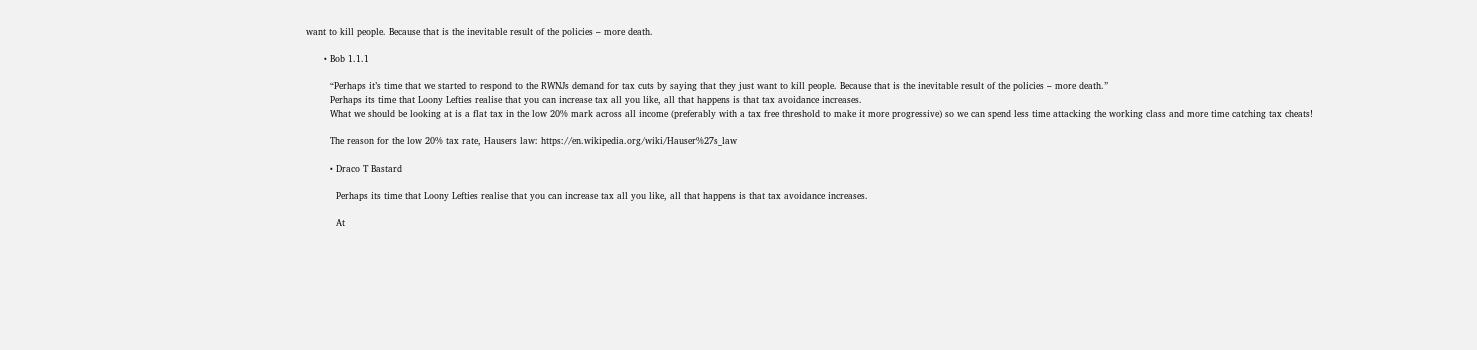want to kill people. Because that is the inevitable result of the policies – more death.

      • Bob 1.1.1

        “Perhaps it’s time that we started to respond to the RWNJs demand for tax cuts by saying that they just want to kill people. Because that is the inevitable result of the policies – more death.”
        Perhaps its time that Loony Lefties realise that you can increase tax all you like, all that happens is that tax avoidance increases.
        What we should be looking at is a flat tax in the low 20% mark across all income (preferably with a tax free threshold to make it more progressive) so we can spend less time attacking the working class and more time catching tax cheats!

        The reason for the low 20% tax rate, Hausers law: https://en.wikipedia.org/wiki/Hauser%27s_law

        • Draco T Bastard

          Perhaps its time that Loony Lefties realise that you can increase tax all you like, all that happens is that tax avoidance increases.

          At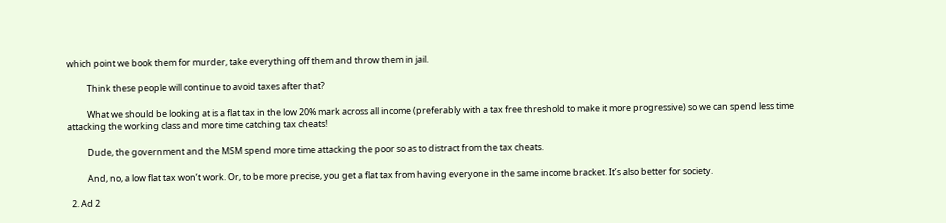which point we book them for murder, take everything off them and throw them in jail.

          Think these people will continue to avoid taxes after that?

          What we should be looking at is a flat tax in the low 20% mark across all income (preferably with a tax free threshold to make it more progressive) so we can spend less time attacking the working class and more time catching tax cheats!

          Dude, the government and the MSM spend more time attacking the poor so as to distract from the tax cheats.

          And, no, a low flat tax won’t work. Or, to be more precise, you get a flat tax from having everyone in the same income bracket. It’s also better for society.

  2. Ad 2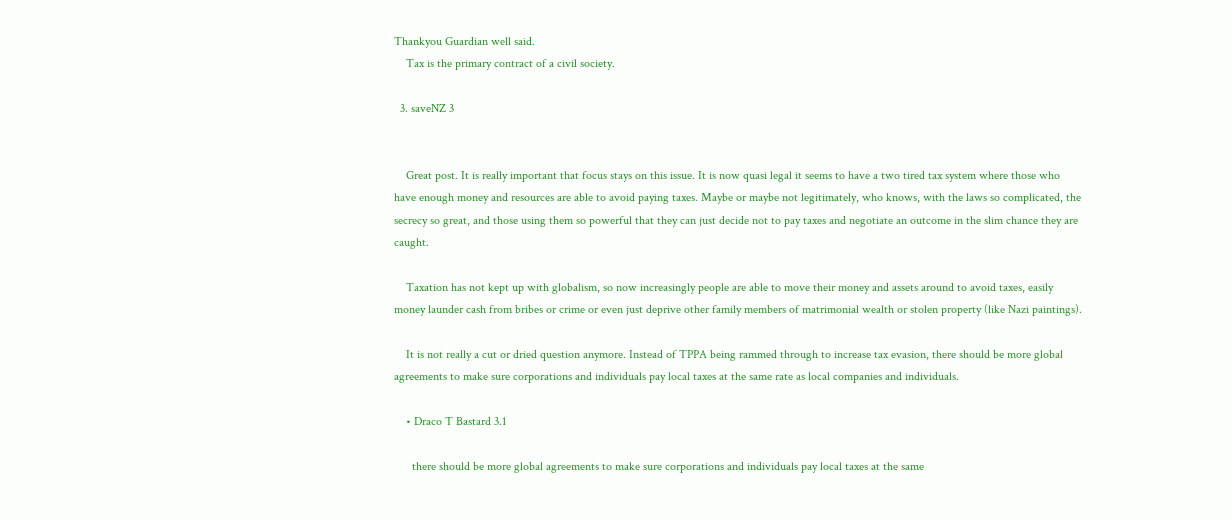Thankyou Guardian well said.
    Tax is the primary contract of a civil society.

  3. saveNZ 3


    Great post. It is really important that focus stays on this issue. It is now quasi legal it seems to have a two tired tax system where those who have enough money and resources are able to avoid paying taxes. Maybe or maybe not legitimately, who knows, with the laws so complicated, the secrecy so great, and those using them so powerful that they can just decide not to pay taxes and negotiate an outcome in the slim chance they are caught.

    Taxation has not kept up with globalism, so now increasingly people are able to move their money and assets around to avoid taxes, easily money launder cash from bribes or crime or even just deprive other family members of matrimonial wealth or stolen property (like Nazi paintings).

    It is not really a cut or dried question anymore. Instead of TPPA being rammed through to increase tax evasion, there should be more global agreements to make sure corporations and individuals pay local taxes at the same rate as local companies and individuals.

    • Draco T Bastard 3.1

      there should be more global agreements to make sure corporations and individuals pay local taxes at the same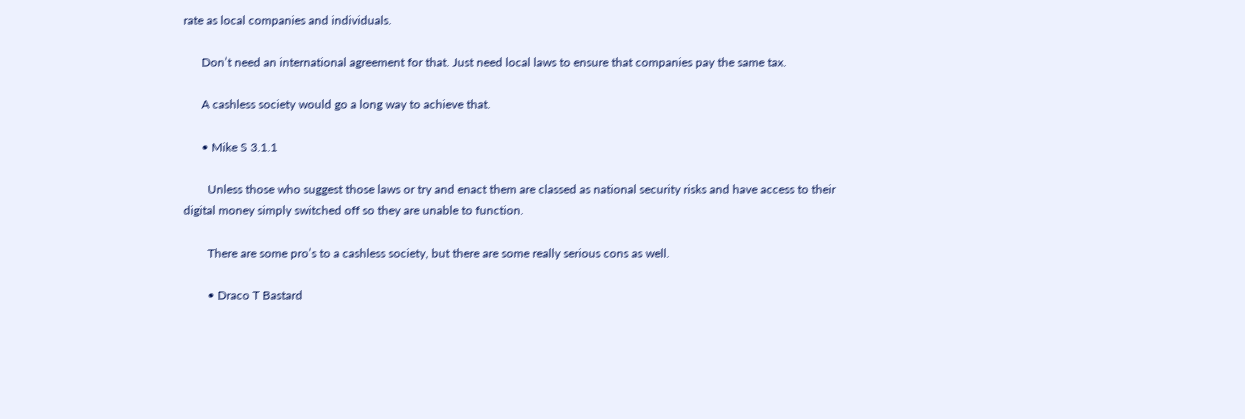rate as local companies and individuals.

      Don’t need an international agreement for that. Just need local laws to ensure that companies pay the same tax.

      A cashless society would go a long way to achieve that.

      • Mike S 3.1.1

        Unless those who suggest those laws or try and enact them are classed as national security risks and have access to their digital money simply switched off so they are unable to function.

        There are some pro’s to a cashless society, but there are some really serious cons as well.

        • Draco T Bastard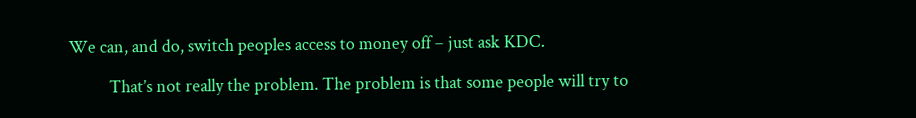We can, and do, switch peoples access to money off – just ask KDC.

          That’s not really the problem. The problem is that some people will try to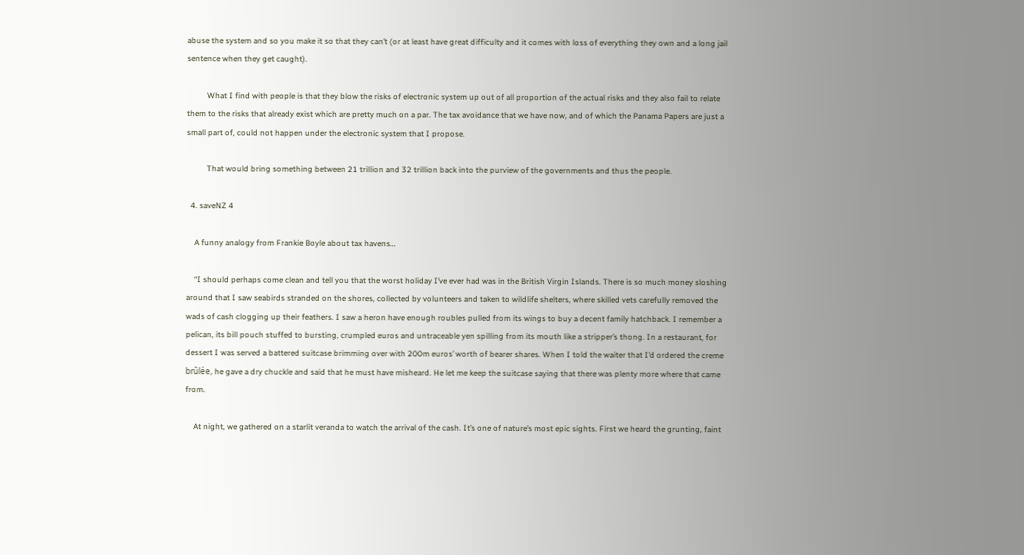abuse the system and so you make it so that they can’t (or at least have great difficulty and it comes with loss of everything they own and a long jail sentence when they get caught).

          What I find with people is that they blow the risks of electronic system up out of all proportion of the actual risks and they also fail to relate them to the risks that already exist which are pretty much on a par. The tax avoidance that we have now, and of which the Panama Papers are just a small part of, could not happen under the electronic system that I propose.

          That would bring something between 21 trillion and 32 trillion back into the purview of the governments and thus the people.

  4. saveNZ 4

    A funny analogy from Frankie Boyle about tax havens…

    “I should perhaps come clean and tell you that the worst holiday I’ve ever had was in the British Virgin Islands. There is so much money sloshing around that I saw seabirds stranded on the shores, collected by volunteers and taken to wildlife shelters, where skilled vets carefully removed the wads of cash clogging up their feathers. I saw a heron have enough roubles pulled from its wings to buy a decent family hatchback. I remember a pelican, its bill pouch stuffed to bursting, crumpled euros and untraceable yen spilling from its mouth like a stripper’s thong. In a restaurant, for dessert I was served a battered suitcase brimming over with 200m euros’ worth of bearer shares. When I told the waiter that I’d ordered the creme brûlée, he gave a dry chuckle and said that he must have misheard. He let me keep the suitcase saying that there was plenty more where that came from.

    At night, we gathered on a starlit veranda to watch the arrival of the cash. It’s one of nature’s most epic sights. First we heard the grunting, faint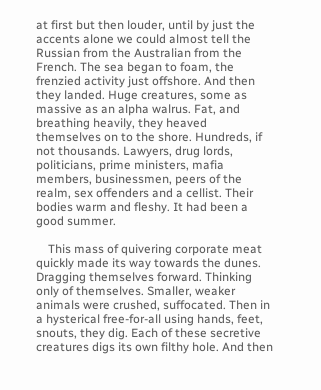at first but then louder, until by just the accents alone we could almost tell the Russian from the Australian from the French. The sea began to foam, the frenzied activity just offshore. And then they landed. Huge creatures, some as massive as an alpha walrus. Fat, and breathing heavily, they heaved themselves on to the shore. Hundreds, if not thousands. Lawyers, drug lords, politicians, prime ministers, mafia members, businessmen, peers of the realm, sex offenders and a cellist. Their bodies warm and fleshy. It had been a good summer.

    This mass of quivering corporate meat quickly made its way towards the dunes. Dragging themselves forward. Thinking only of themselves. Smaller, weaker animals were crushed, suffocated. Then in a hysterical free-for-all using hands, feet, snouts, they dig. Each of these secretive creatures digs its own filthy hole. And then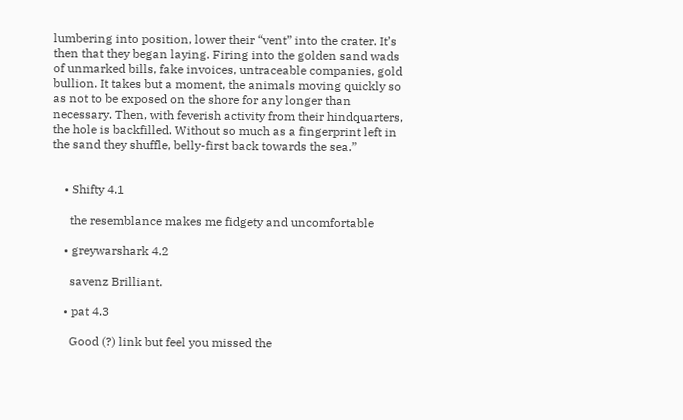lumbering into position, lower their “vent” into the crater. It’s then that they began laying. Firing into the golden sand wads of unmarked bills, fake invoices, untraceable companies, gold bullion. It takes but a moment, the animals moving quickly so as not to be exposed on the shore for any longer than necessary. Then, with feverish activity from their hindquarters, the hole is backfilled. Without so much as a fingerprint left in the sand they shuffle, belly-first back towards the sea.”


    • Shifty 4.1

      the resemblance makes me fidgety and uncomfortable

    • greywarshark 4.2

      savenz Brilliant.

    • pat 4.3

      Good (?) link but feel you missed the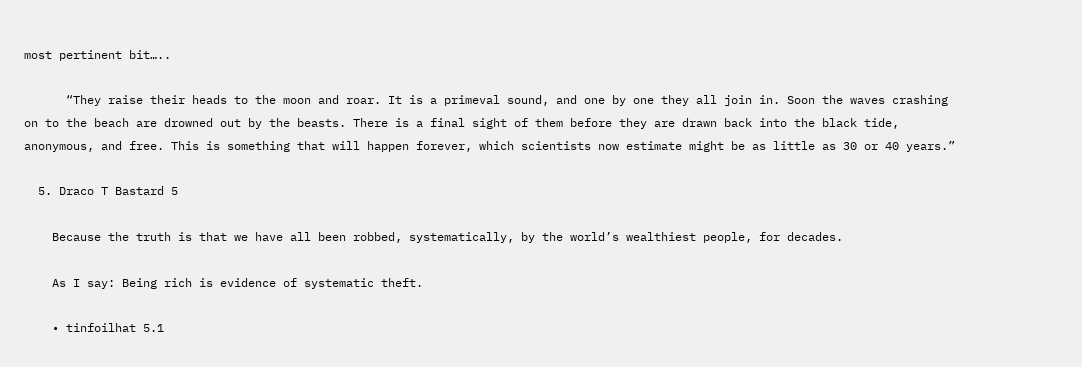most pertinent bit…..

      “They raise their heads to the moon and roar. It is a primeval sound, and one by one they all join in. Soon the waves crashing on to the beach are drowned out by the beasts. There is a final sight of them before they are drawn back into the black tide, anonymous, and free. This is something that will happen forever, which scientists now estimate might be as little as 30 or 40 years.”

  5. Draco T Bastard 5

    Because the truth is that we have all been robbed, systematically, by the world’s wealthiest people, for decades.

    As I say: Being rich is evidence of systematic theft.

    • tinfoilhat 5.1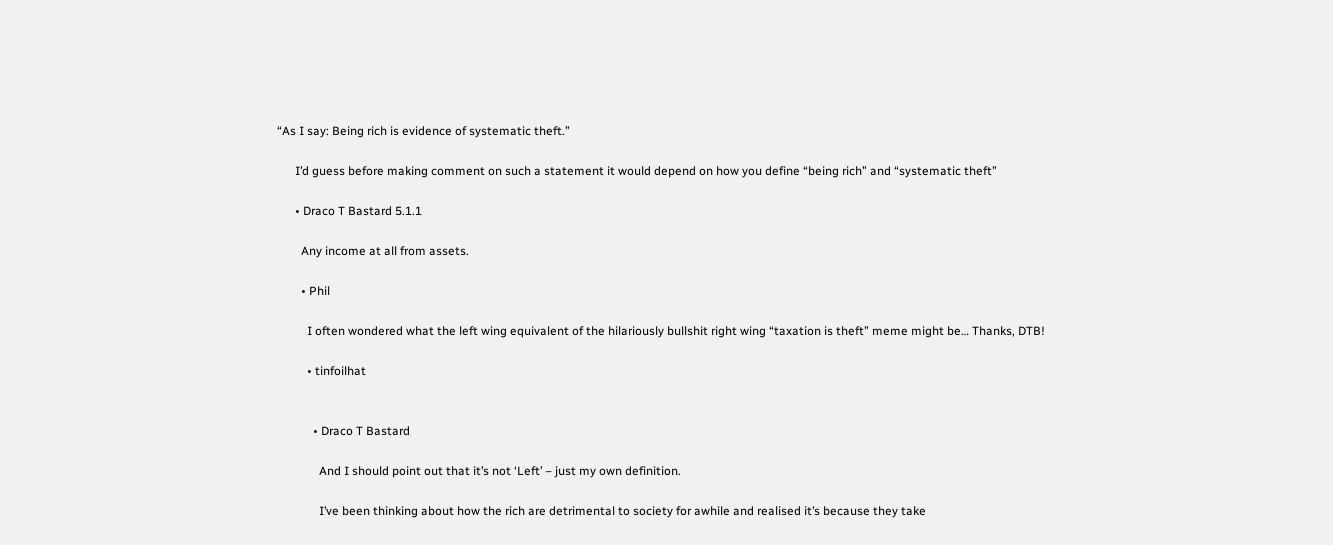“As I say: Being rich is evidence of systematic theft.”

      I’d guess before making comment on such a statement it would depend on how you define “being rich” and “systematic theft”

      • Draco T Bastard 5.1.1

        Any income at all from assets.

        • Phil

          I often wondered what the left wing equivalent of the hilariously bullshit right wing “taxation is theft” meme might be… Thanks, DTB!

          • tinfoilhat


            • Draco T Bastard

              And I should point out that it’s not ‘Left’ – just my own definition.

              I’ve been thinking about how the rich are detrimental to society for awhile and realised it’s because they take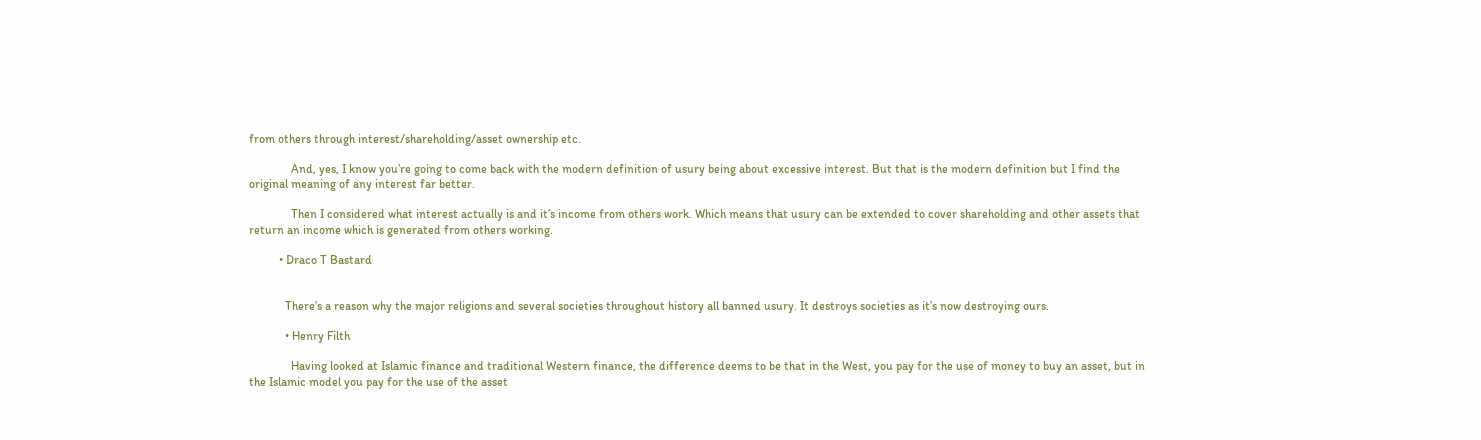from others through interest/shareholding/asset ownership etc.

              And, yes, I know you’re going to come back with the modern definition of usury being about excessive interest. But that is the modern definition but I find the original meaning of any interest far better.

              Then I considered what interest actually is and it’s income from others work. Which means that usury can be extended to cover shareholding and other assets that return an income which is generated from others working.

          • Draco T Bastard


            There’s a reason why the major religions and several societies throughout history all banned usury. It destroys societies as it’s now destroying ours.

            • Henry Filth

              Having looked at Islamic finance and traditional Western finance, the difference deems to be that in the West, you pay for the use of money to buy an asset, but in the Islamic model you pay for the use of the asset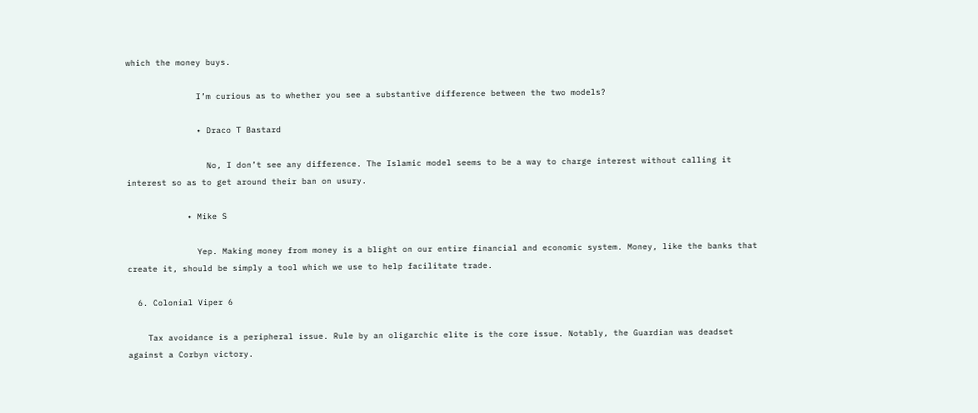which the money buys.

              I’m curious as to whether you see a substantive difference between the two models?

              • Draco T Bastard

                No, I don’t see any difference. The Islamic model seems to be a way to charge interest without calling it interest so as to get around their ban on usury.

            • Mike S

              Yep. Making money from money is a blight on our entire financial and economic system. Money, like the banks that create it, should be simply a tool which we use to help facilitate trade.

  6. Colonial Viper 6

    Tax avoidance is a peripheral issue. Rule by an oligarchic elite is the core issue. Notably, the Guardian was deadset against a Corbyn victory.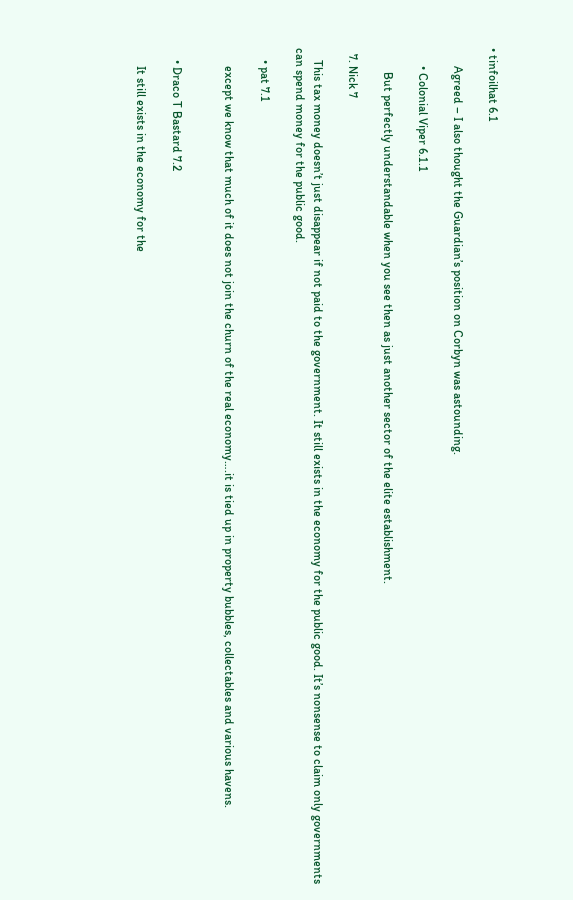• tinfoilhat 6.1

      Agreed – I also thought the Guardian’s position on Corbyn was astounding.

      • Colonial Viper 6.1.1

        But perfectly understandable when you see then as just another sector of the elite establishment.

  7. Nick 7

    This tax money doesn’t just disappear if not paid to the government. It still exists in the economy for the public good. It’s nonsense to claim only governments can spend money for the public good.

    • pat 7.1

      except we know that much of it does not join the churn of the real economy….it is tied up in property bubbles, collectables and various havens.


    • Draco T Bastard 7.2

      It still exists in the economy for the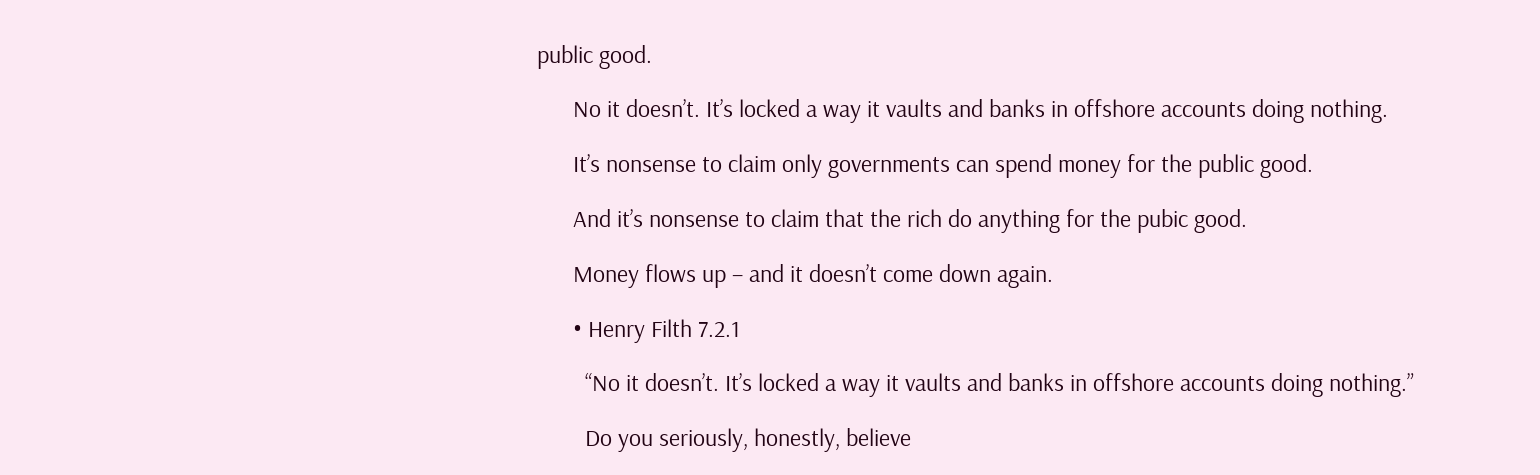public good.

      No it doesn’t. It’s locked a way it vaults and banks in offshore accounts doing nothing.

      It’s nonsense to claim only governments can spend money for the public good.

      And it’s nonsense to claim that the rich do anything for the pubic good.

      Money flows up – and it doesn’t come down again.

      • Henry Filth 7.2.1

        “No it doesn’t. It’s locked a way it vaults and banks in offshore accounts doing nothing.”

        Do you seriously, honestly, believe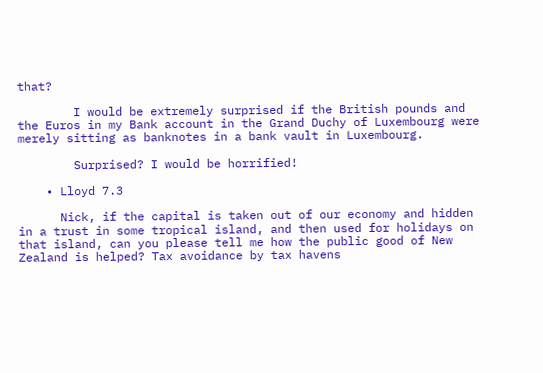that?

        I would be extremely surprised if the British pounds and the Euros in my Bank account in the Grand Duchy of Luxembourg were merely sitting as banknotes in a bank vault in Luxembourg.

        Surprised? I would be horrified!

    • Lloyd 7.3

      Nick, if the capital is taken out of our economy and hidden in a trust in some tropical island, and then used for holidays on that island, can you please tell me how the public good of New Zealand is helped? Tax avoidance by tax havens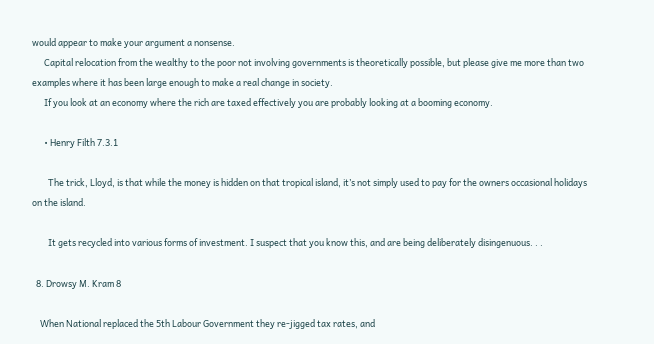would appear to make your argument a nonsense.
      Capital relocation from the wealthy to the poor not involving governments is theoretically possible, but please give me more than two examples where it has been large enough to make a real change in society.
      If you look at an economy where the rich are taxed effectively you are probably looking at a booming economy.

      • Henry Filth 7.3.1

        The trick, Lloyd, is that while the money is hidden on that tropical island, it’s not simply used to pay for the owners occasional holidays on the island.

        It gets recycled into various forms of investment. I suspect that you know this, and are being deliberately disingenuous. . .

  8. Drowsy M. Kram 8

    When National replaced the 5th Labour Government they re-jigged tax rates, and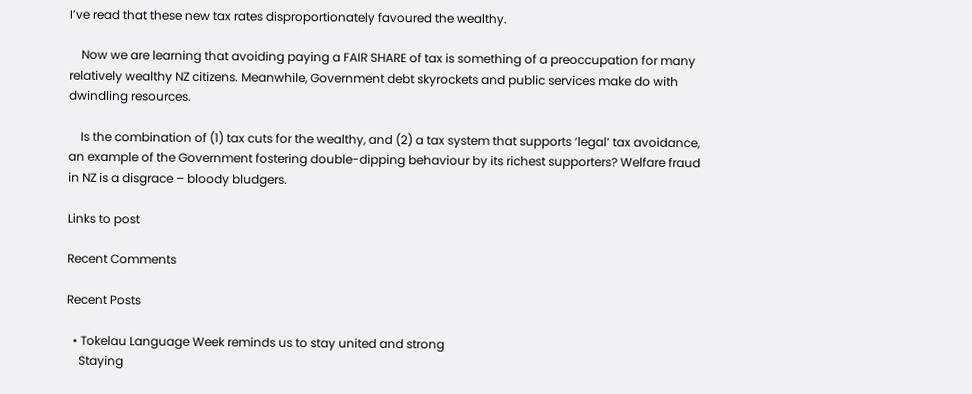I’ve read that these new tax rates disproportionately favoured the wealthy.

    Now we are learning that avoiding paying a FAIR SHARE of tax is something of a preoccupation for many relatively wealthy NZ citizens. Meanwhile, Government debt skyrockets and public services make do with dwindling resources.

    Is the combination of (1) tax cuts for the wealthy, and (2) a tax system that supports ‘legal’ tax avoidance, an example of the Government fostering double-dipping behaviour by its richest supporters? Welfare fraud in NZ is a disgrace – bloody bludgers.

Links to post

Recent Comments

Recent Posts

  • Tokelau Language Week reminds us to stay united and strong
    Staying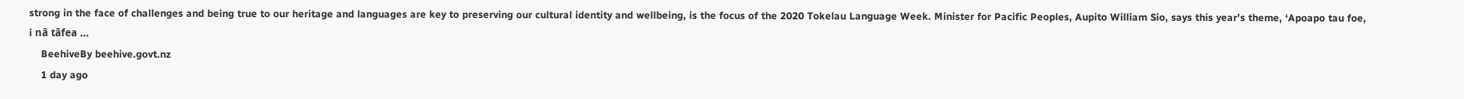strong in the face of challenges and being true to our heritage and languages are key to preserving our cultural identity and wellbeing, is the focus of the 2020 Tokelau Language Week. Minister for Pacific Peoples, Aupito William Sio, says this year’s theme, ‘Apoapo tau foe, i nā tāfea ...
    BeehiveBy beehive.govt.nz
    1 day ago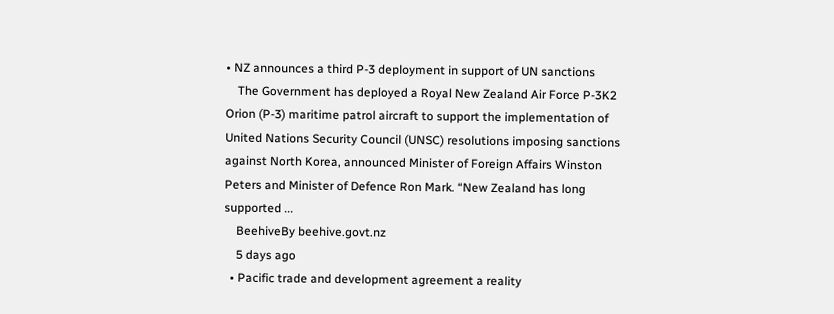• NZ announces a third P-3 deployment in support of UN sanctions
    The Government has deployed a Royal New Zealand Air Force P-3K2 Orion (P-3) maritime patrol aircraft to support the implementation of United Nations Security Council (UNSC) resolutions imposing sanctions against North Korea, announced Minister of Foreign Affairs Winston Peters and Minister of Defence Ron Mark. “New Zealand has long supported ...
    BeehiveBy beehive.govt.nz
    5 days ago
  • Pacific trade and development agreement a reality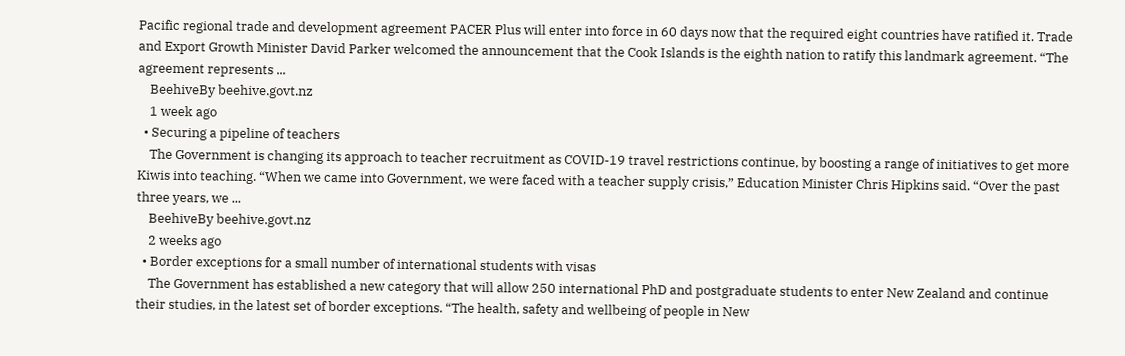Pacific regional trade and development agreement PACER Plus will enter into force in 60 days now that the required eight countries have ratified it. Trade and Export Growth Minister David Parker welcomed the announcement that the Cook Islands is the eighth nation to ratify this landmark agreement. “The agreement represents ...
    BeehiveBy beehive.govt.nz
    1 week ago
  • Securing a pipeline of teachers
    The Government is changing its approach to teacher recruitment as COVID-19 travel restrictions continue, by boosting a range of initiatives to get more Kiwis into teaching. “When we came into Government, we were faced with a teacher supply crisis,” Education Minister Chris Hipkins said. “Over the past three years, we ...
    BeehiveBy beehive.govt.nz
    2 weeks ago
  • Border exceptions for a small number of international students with visas
    The Government has established a new category that will allow 250 international PhD and postgraduate students to enter New Zealand and continue their studies, in the latest set of border exceptions. “The health, safety and wellbeing of people in New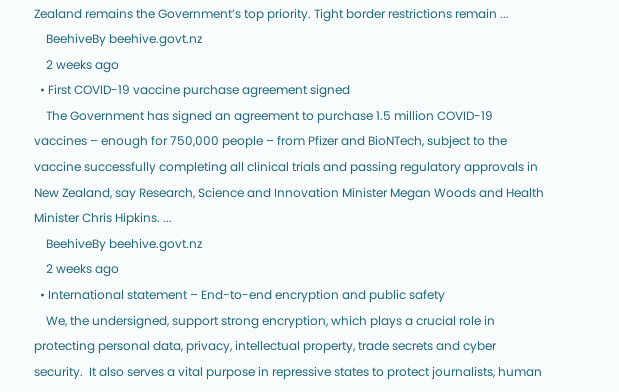Zealand remains the Government’s top priority. Tight border restrictions remain ...
    BeehiveBy beehive.govt.nz
    2 weeks ago
  • First COVID-19 vaccine purchase agreement signed
    The Government has signed an agreement to purchase 1.5 million COVID-19 vaccines – enough for 750,000 people – from Pfizer and BioNTech, subject to the vaccine successfully completing all clinical trials and passing regulatory approvals in New Zealand, say Research, Science and Innovation Minister Megan Woods and Health Minister Chris Hipkins. ...
    BeehiveBy beehive.govt.nz
    2 weeks ago
  • International statement – End-to-end encryption and public safety
    We, the undersigned, support strong encryption, which plays a crucial role in protecting personal data, privacy, intellectual property, trade secrets and cyber security.  It also serves a vital purpose in repressive states to protect journalists, human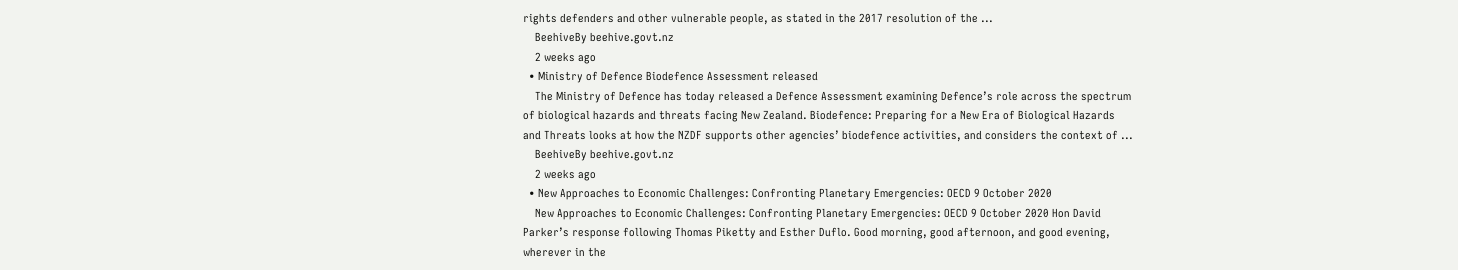rights defenders and other vulnerable people, as stated in the 2017 resolution of the ...
    BeehiveBy beehive.govt.nz
    2 weeks ago
  • Ministry of Defence Biodefence Assessment released
    The Ministry of Defence has today released a Defence Assessment examining Defence’s role across the spectrum of biological hazards and threats facing New Zealand. Biodefence: Preparing for a New Era of Biological Hazards and Threats looks at how the NZDF supports other agencies’ biodefence activities, and considers the context of ...
    BeehiveBy beehive.govt.nz
    2 weeks ago
  • New Approaches to Economic Challenges: Confronting Planetary Emergencies: OECD 9 October 2020
    New Approaches to Economic Challenges: Confronting Planetary Emergencies: OECD 9 October 2020 Hon David Parker’s response following Thomas Piketty and Esther Duflo. Good morning, good afternoon, and good evening, wherever in the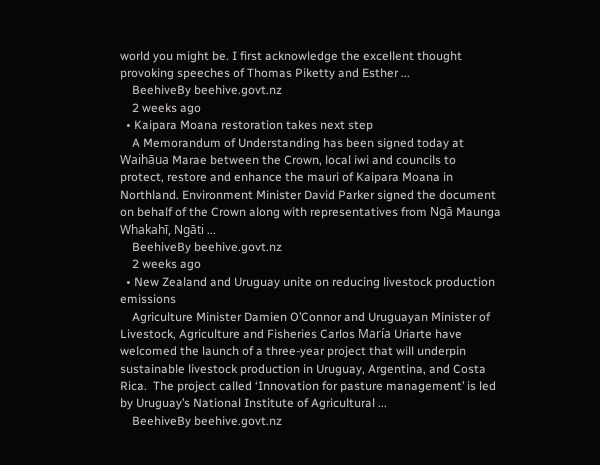world you might be. I first acknowledge the excellent thought provoking speeches of Thomas Piketty and Esther ...
    BeehiveBy beehive.govt.nz
    2 weeks ago
  • Kaipara Moana restoration takes next step
    A Memorandum of Understanding has been signed today at Waihāua Marae between the Crown, local iwi and councils to protect, restore and enhance the mauri of Kaipara Moana in Northland. Environment Minister David Parker signed the document on behalf of the Crown along with representatives from Ngā Maunga Whakahī, Ngāti ...
    BeehiveBy beehive.govt.nz
    2 weeks ago
  • New Zealand and Uruguay unite on reducing livestock production emissions
    Agriculture Minister Damien O’Connor and Uruguayan Minister of Livestock, Agriculture and Fisheries Carlos María Uriarte have welcomed the launch of a three-year project that will underpin sustainable livestock production in Uruguay, Argentina, and Costa Rica.  The project called ‘Innovation for pasture management’ is led by Uruguay’s National Institute of Agricultural ...
    BeehiveBy beehive.govt.nz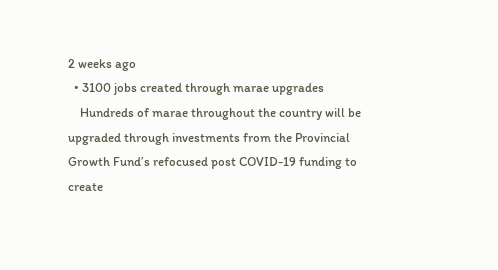2 weeks ago
  • 3100 jobs created through marae upgrades
    Hundreds of marae throughout the country will be upgraded through investments from the Provincial Growth Fund’s refocused post COVID-19 funding to create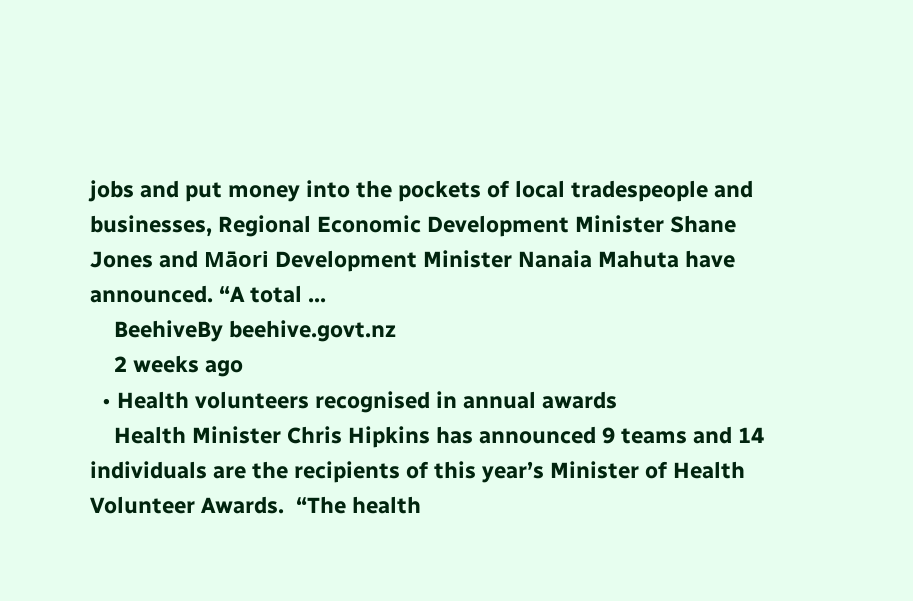jobs and put money into the pockets of local tradespeople and businesses, Regional Economic Development Minister Shane Jones and Māori Development Minister Nanaia Mahuta have announced. “A total ...
    BeehiveBy beehive.govt.nz
    2 weeks ago
  • Health volunteers recognised in annual awards
    Health Minister Chris Hipkins has announced 9 teams and 14 individuals are the recipients of this year’s Minister of Health Volunteer Awards.  “The health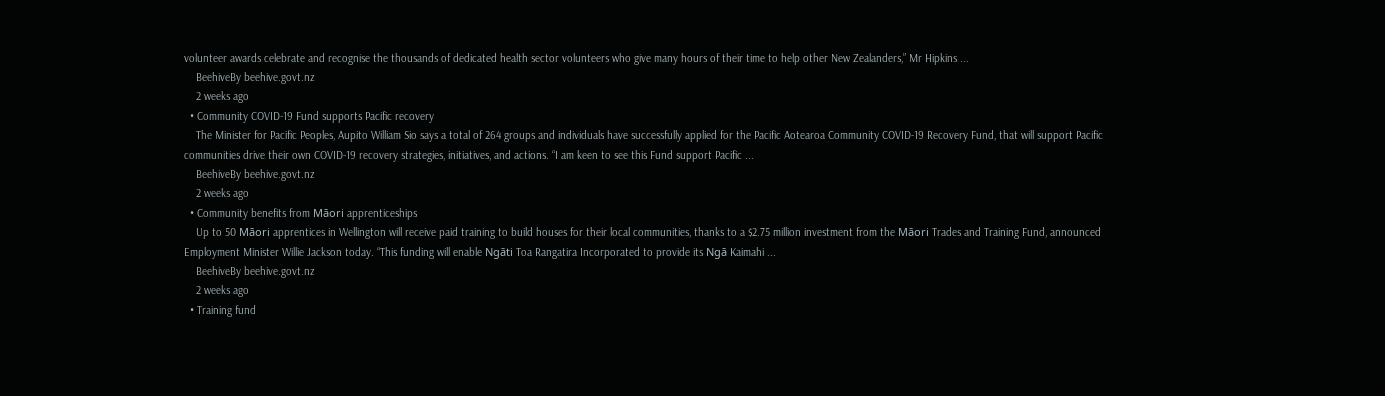volunteer awards celebrate and recognise the thousands of dedicated health sector volunteers who give many hours of their time to help other New Zealanders,” Mr Hipkins ...
    BeehiveBy beehive.govt.nz
    2 weeks ago
  • Community COVID-19 Fund supports Pacific recovery
    The Minister for Pacific Peoples, Aupito William Sio says a total of 264 groups and individuals have successfully applied for the Pacific Aotearoa Community COVID-19 Recovery Fund, that will support Pacific communities drive their own COVID-19 recovery strategies, initiatives, and actions. “I am keen to see this Fund support Pacific ...
    BeehiveBy beehive.govt.nz
    2 weeks ago
  • Community benefits from Māori apprenticeships
    Up to 50 Māori apprentices in Wellington will receive paid training to build houses for their local communities, thanks to a $2.75 million investment from the Māori Trades and Training Fund, announced Employment Minister Willie Jackson today. “This funding will enable Ngāti Toa Rangatira Incorporated to provide its Ngā Kaimahi ...
    BeehiveBy beehive.govt.nz
    2 weeks ago
  • Training fund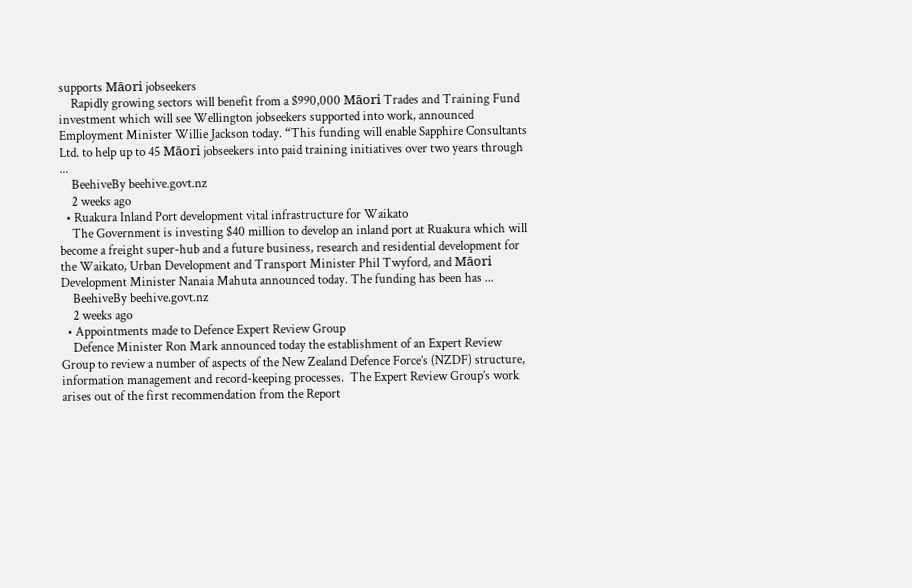supports Māori jobseekers
    Rapidly growing sectors will benefit from a $990,000 Māori Trades and Training Fund investment which will see Wellington jobseekers supported into work, announced Employment Minister Willie Jackson today. “This funding will enable Sapphire Consultants Ltd. to help up to 45 Māori jobseekers into paid training initiatives over two years through ...
    BeehiveBy beehive.govt.nz
    2 weeks ago
  • Ruakura Inland Port development vital infrastructure for Waikato
    The Government is investing $40 million to develop an inland port at Ruakura which will become a freight super-hub and a future business, research and residential development for the Waikato, Urban Development and Transport Minister Phil Twyford, and Māori Development Minister Nanaia Mahuta announced today. The funding has been has ...
    BeehiveBy beehive.govt.nz
    2 weeks ago
  • Appointments made to Defence Expert Review Group
    Defence Minister Ron Mark announced today the establishment of an Expert Review Group to review a number of aspects of the New Zealand Defence Force’s (NZDF) structure, information management and record-keeping processes.  The Expert Review Group’s work arises out of the first recommendation from the Report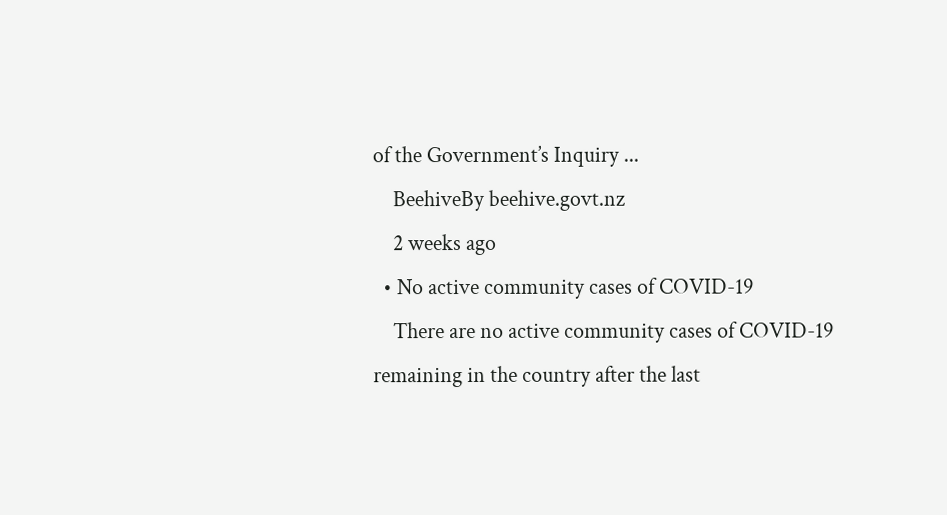of the Government’s Inquiry ...
    BeehiveBy beehive.govt.nz
    2 weeks ago
  • No active community cases of COVID-19
    There are no active community cases of COVID-19 remaining in the country after the last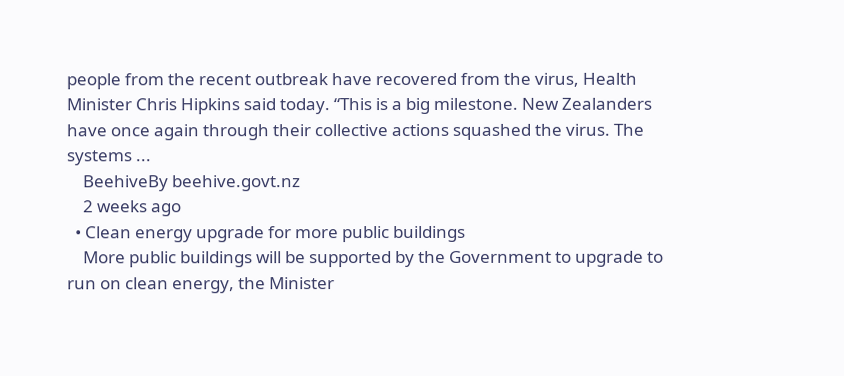people from the recent outbreak have recovered from the virus, Health Minister Chris Hipkins said today. “This is a big milestone. New Zealanders have once again through their collective actions squashed the virus. The systems ...
    BeehiveBy beehive.govt.nz
    2 weeks ago
  • Clean energy upgrade for more public buildings
    More public buildings will be supported by the Government to upgrade to run on clean energy, the Minister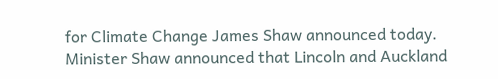for Climate Change James Shaw announced today. Minister Shaw announced that Lincoln and Auckland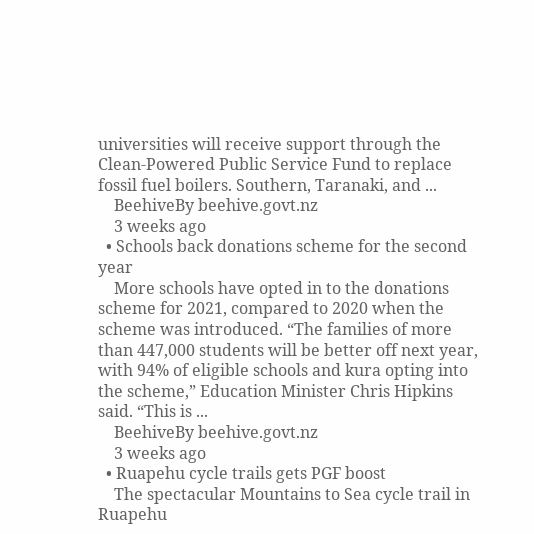universities will receive support through the Clean-Powered Public Service Fund to replace fossil fuel boilers. Southern, Taranaki, and ...
    BeehiveBy beehive.govt.nz
    3 weeks ago
  • Schools back donations scheme for the second year
    More schools have opted in to the donations scheme for 2021, compared to 2020 when the scheme was introduced. “The families of more than 447,000 students will be better off next year, with 94% of eligible schools and kura opting into the scheme,” Education Minister Chris Hipkins said. “This is ...
    BeehiveBy beehive.govt.nz
    3 weeks ago
  • Ruapehu cycle trails gets PGF boost
    The spectacular Mountains to Sea cycle trail in Ruapehu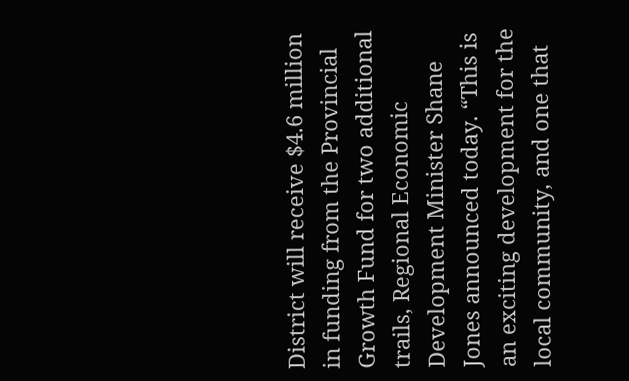District will receive $4.6 million in funding from the Provincial Growth Fund for two additional trails, Regional Economic Development Minister Shane Jones announced today. “This is an exciting development for the local community, and one that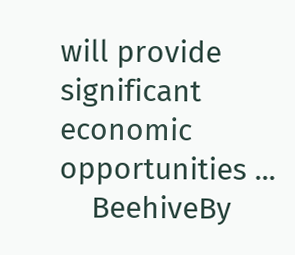will provide significant economic opportunities ...
    BeehiveBy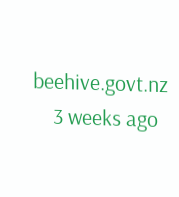beehive.govt.nz
    3 weeks ago